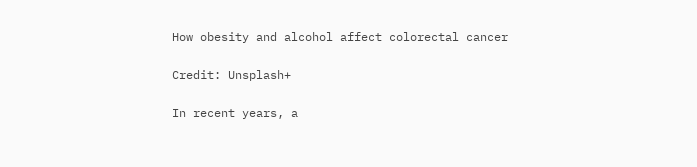How obesity and alcohol affect colorectal cancer

Credit: Unsplash+

In recent years, a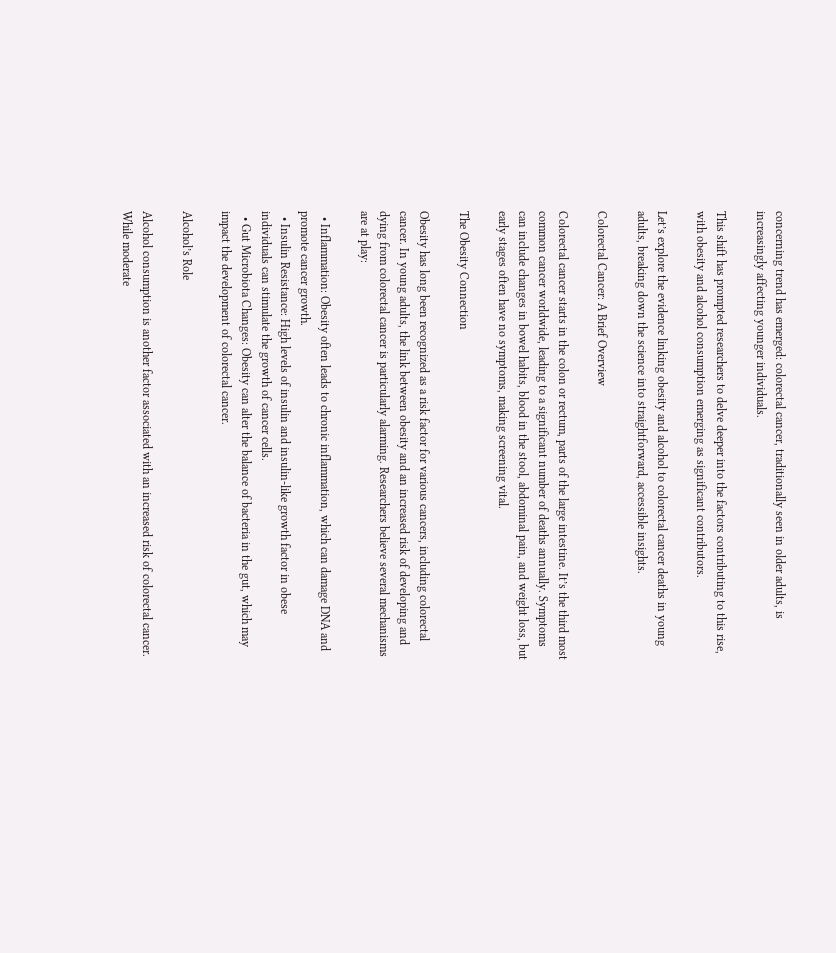concerning trend has emerged: colorectal cancer, traditionally seen in older adults, is increasingly affecting younger individuals.

This shift has prompted researchers to delve deeper into the factors contributing to this rise, with obesity and alcohol consumption emerging as significant contributors.

Let’s explore the evidence linking obesity and alcohol to colorectal cancer deaths in young adults, breaking down the science into straightforward, accessible insights.

Colorectal Cancer: A Brief Overview

Colorectal cancer starts in the colon or rectum, parts of the large intestine. It’s the third most common cancer worldwide, leading to a significant number of deaths annually. Symptoms can include changes in bowel habits, blood in the stool, abdominal pain, and weight loss, but early stages often have no symptoms, making screening vital.

The Obesity Connection

Obesity has long been recognized as a risk factor for various cancers, including colorectal cancer. In young adults, the link between obesity and an increased risk of developing and dying from colorectal cancer is particularly alarming. Researchers believe several mechanisms are at play:

  • Inflammation: Obesity often leads to chronic inflammation, which can damage DNA and promote cancer growth.
  • Insulin Resistance: High levels of insulin and insulin-like growth factor in obese individuals can stimulate the growth of cancer cells.
  • Gut Microbiota Changes: Obesity can alter the balance of bacteria in the gut, which may impact the development of colorectal cancer.

Alcohol’s Role

Alcohol consumption is another factor associated with an increased risk of colorectal cancer. While moderate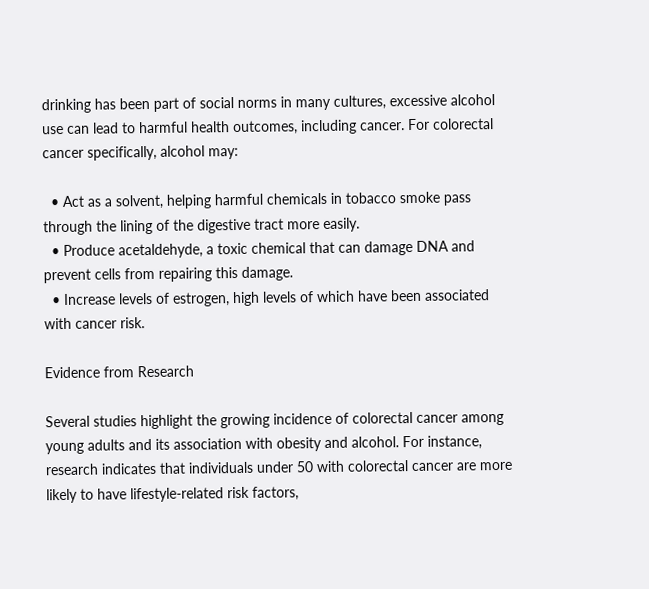drinking has been part of social norms in many cultures, excessive alcohol use can lead to harmful health outcomes, including cancer. For colorectal cancer specifically, alcohol may:

  • Act as a solvent, helping harmful chemicals in tobacco smoke pass through the lining of the digestive tract more easily.
  • Produce acetaldehyde, a toxic chemical that can damage DNA and prevent cells from repairing this damage.
  • Increase levels of estrogen, high levels of which have been associated with cancer risk.

Evidence from Research

Several studies highlight the growing incidence of colorectal cancer among young adults and its association with obesity and alcohol. For instance, research indicates that individuals under 50 with colorectal cancer are more likely to have lifestyle-related risk factors,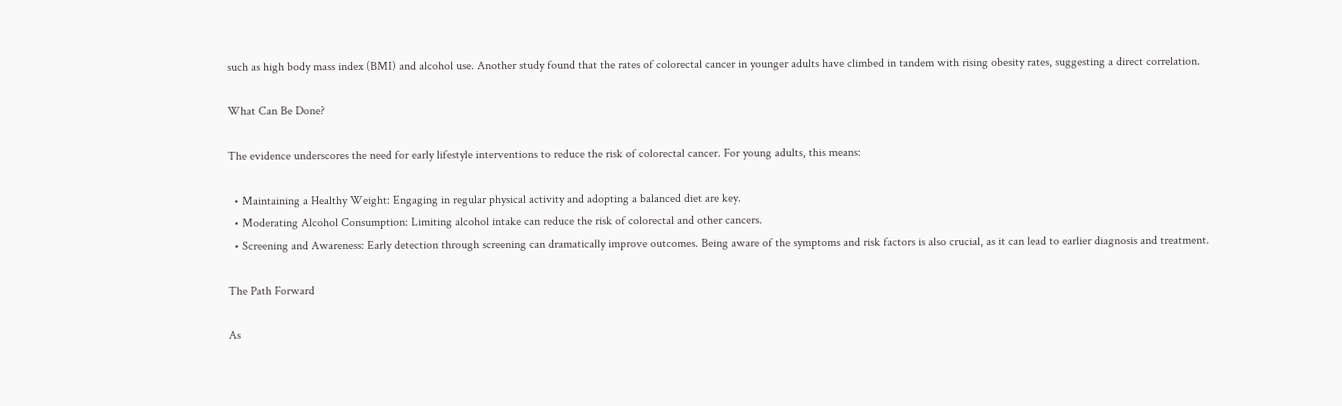such as high body mass index (BMI) and alcohol use. Another study found that the rates of colorectal cancer in younger adults have climbed in tandem with rising obesity rates, suggesting a direct correlation.

What Can Be Done?

The evidence underscores the need for early lifestyle interventions to reduce the risk of colorectal cancer. For young adults, this means:

  • Maintaining a Healthy Weight: Engaging in regular physical activity and adopting a balanced diet are key.
  • Moderating Alcohol Consumption: Limiting alcohol intake can reduce the risk of colorectal and other cancers.
  • Screening and Awareness: Early detection through screening can dramatically improve outcomes. Being aware of the symptoms and risk factors is also crucial, as it can lead to earlier diagnosis and treatment.

The Path Forward

As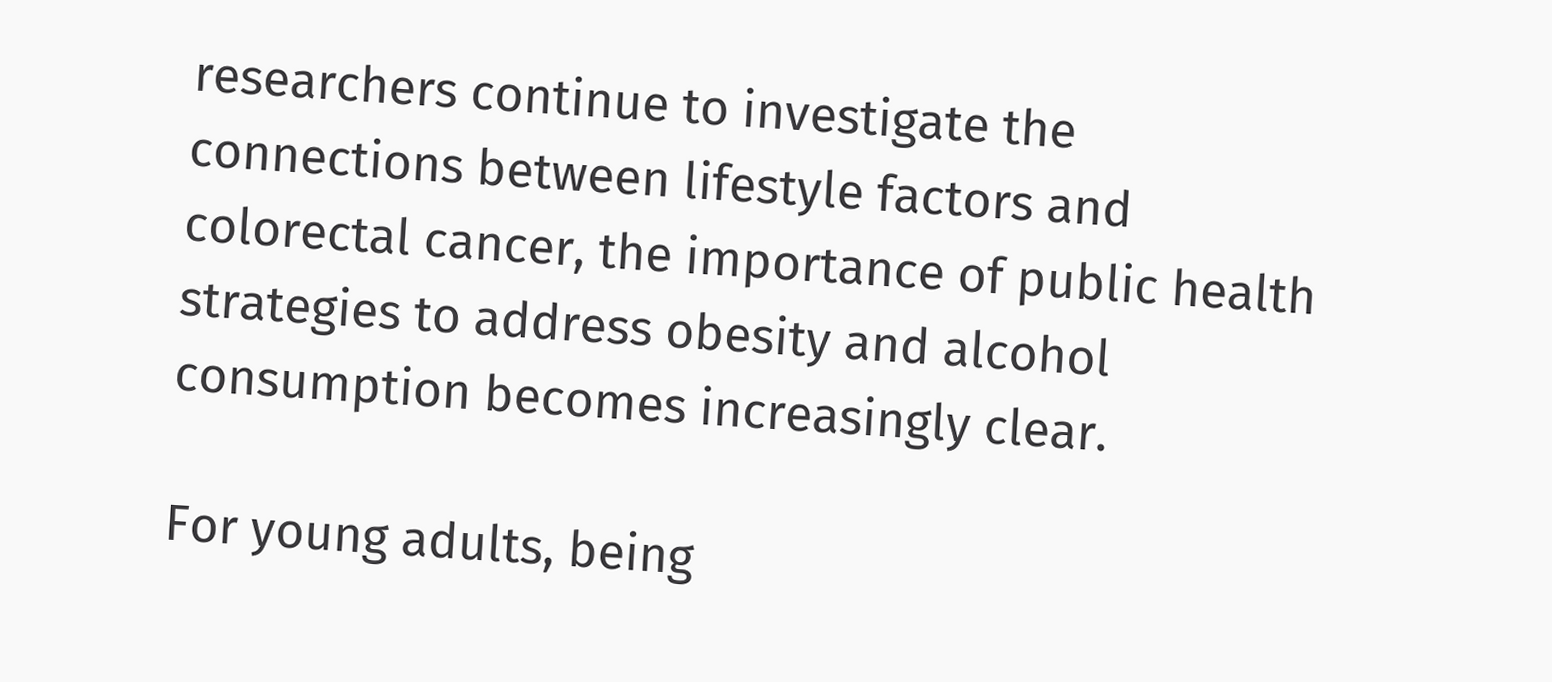researchers continue to investigate the connections between lifestyle factors and colorectal cancer, the importance of public health strategies to address obesity and alcohol consumption becomes increasingly clear.

For young adults, being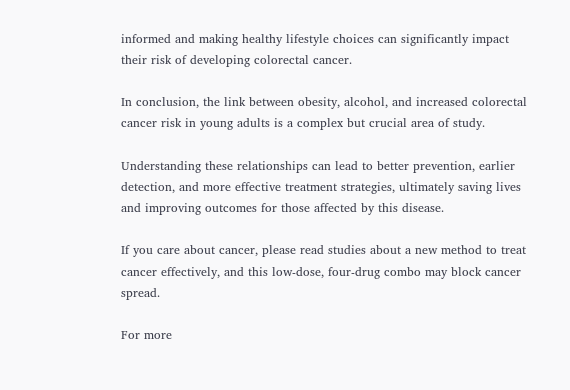informed and making healthy lifestyle choices can significantly impact their risk of developing colorectal cancer.

In conclusion, the link between obesity, alcohol, and increased colorectal cancer risk in young adults is a complex but crucial area of study.

Understanding these relationships can lead to better prevention, earlier detection, and more effective treatment strategies, ultimately saving lives and improving outcomes for those affected by this disease.

If you care about cancer, please read studies about a new method to treat cancer effectively, and this low-dose, four-drug combo may block cancer spread.

For more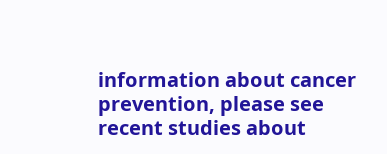information about cancer prevention, please see recent studies about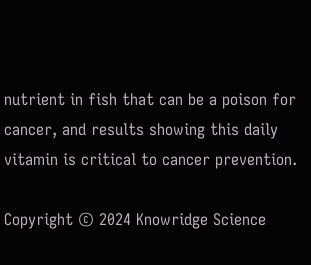nutrient in fish that can be a poison for cancer, and results showing this daily vitamin is critical to cancer prevention.

Copyright © 2024 Knowridge Science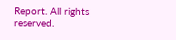Report. All rights reserved.